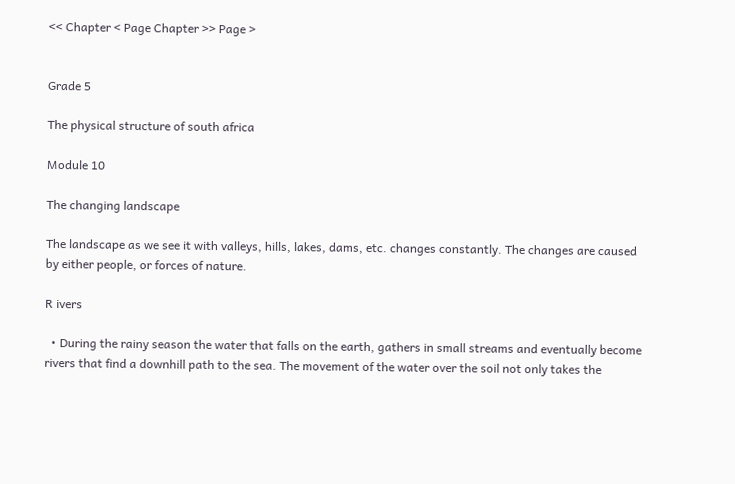<< Chapter < Page Chapter >> Page >


Grade 5

The physical structure of south africa

Module 10

The changing landscape

The landscape as we see it with valleys, hills, lakes, dams, etc. changes constantly. The changes are caused by either people, or forces of nature.

R ivers

  • During the rainy season the water that falls on the earth, gathers in small streams and eventually become rivers that find a downhill path to the sea. The movement of the water over the soil not only takes the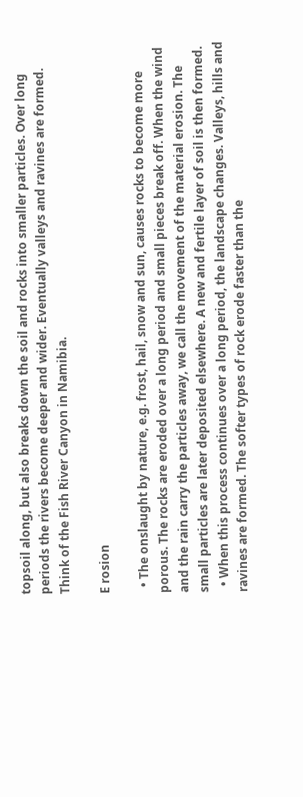topsoil along, but also breaks down the soil and rocks into smaller particles. Over long periods the rivers become deeper and wider. Eventually valleys and ravines are formed. Think of the Fish River Canyon in Namibia.

E rosion

  • The onslaught by nature, e.g. frost, hail, snow and sun, causes rocks to become more porous. The rocks are eroded over a long period and small pieces break off. When the wind and the rain carry the particles away, we call the movement of the material erosion. The small particles are later deposited elsewhere. A new and fertile layer of soil is then formed.
  • When this process continues over a long period, the landscape changes. Valleys, hills and ravines are formed. The softer types of rock erode faster than the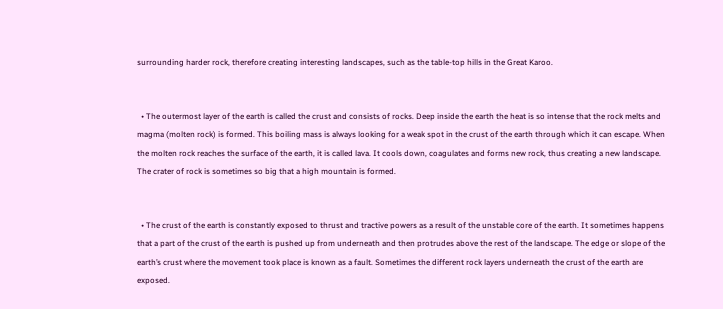surrounding harder rock, therefore creating interesting landscapes, such as the table-top hills in the Great Karoo.


  • The outermost layer of the earth is called the crust and consists of rocks. Deep inside the earth the heat is so intense that the rock melts and magma (molten rock) is formed. This boiling mass is always looking for a weak spot in the crust of the earth through which it can escape. When the molten rock reaches the surface of the earth, it is called lava. It cools down, coagulates and forms new rock, thus creating a new landscape. The crater of rock is sometimes so big that a high mountain is formed.


  • The crust of the earth is constantly exposed to thrust and tractive powers as a result of the unstable core of the earth. It sometimes happens that a part of the crust of the earth is pushed up from underneath and then protrudes above the rest of the landscape. The edge or slope of the earth’s crust where the movement took place is known as a fault. Sometimes the different rock layers underneath the crust of the earth are exposed.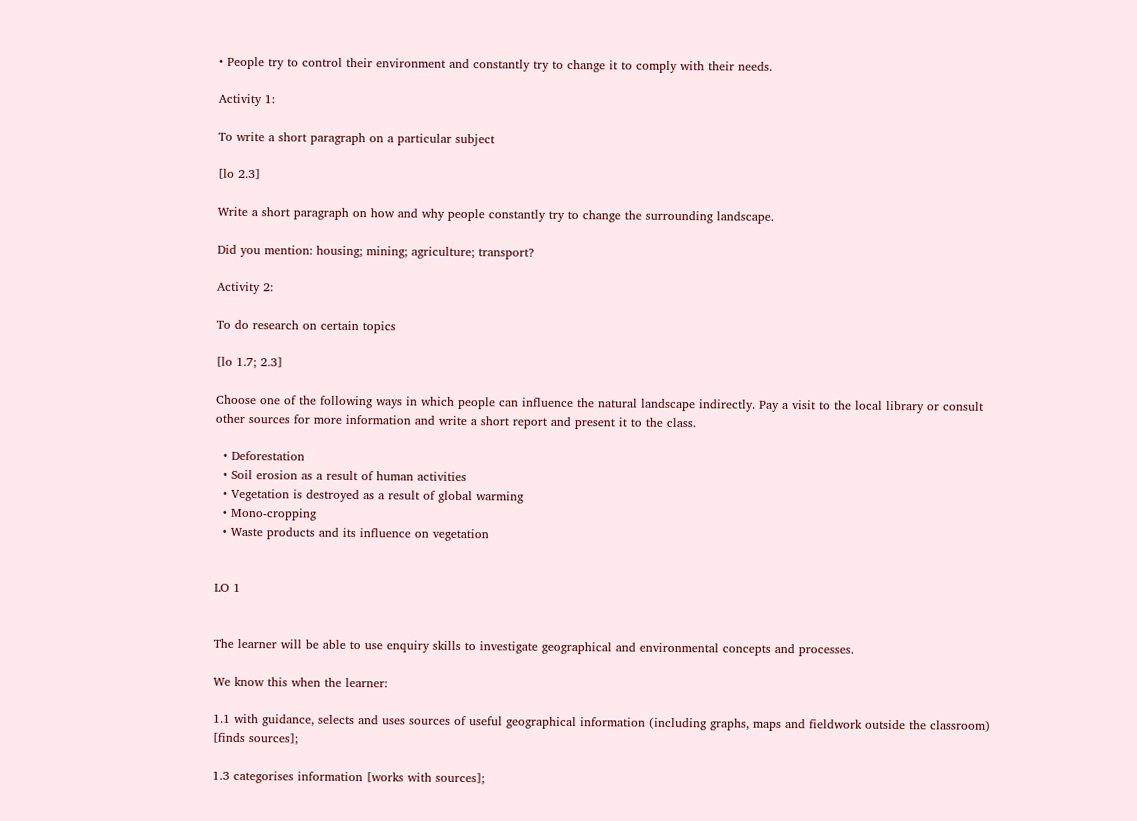• People try to control their environment and constantly try to change it to comply with their needs.

Activity 1:

To write a short paragraph on a particular subject

[lo 2.3]

Write a short paragraph on how and why people constantly try to change the surrounding landscape.

Did you mention: housing; mining; agriculture; transport?

Activity 2:

To do research on certain topics

[lo 1.7; 2.3]

Choose one of the following ways in which people can influence the natural landscape indirectly. Pay a visit to the local library or consult other sources for more information and write a short report and present it to the class.

  • Deforestation
  • Soil erosion as a result of human activities
  • Vegetation is destroyed as a result of global warming
  • Mono-cropping
  • Waste products and its influence on vegetation


LO 1


The learner will be able to use enquiry skills to investigate geographical and environmental concepts and processes.

We know this when the learner:

1.1 with guidance, selects and uses sources of useful geographical information (including graphs, maps and fieldwork outside the classroom) [finds sources];

1.3 categorises information [works with sources];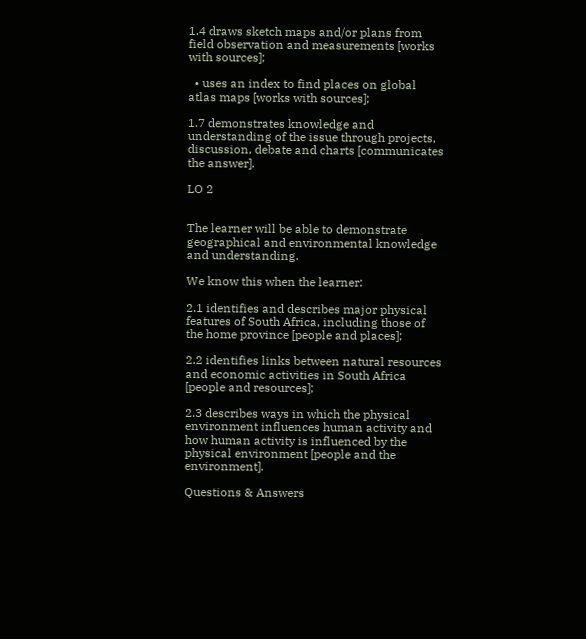1.4 draws sketch maps and/or plans from field observation and measurements [works with sources];

  • uses an index to find places on global atlas maps [works with sources];

1.7 demonstrates knowledge and understanding of the issue through projects, discussion, debate and charts [communicates the answer].

LO 2


The learner will be able to demonstrate geographical and environmental knowledge and understanding.

We know this when the learner:

2.1 identifies and describes major physical features of South Africa, including those of the home province [people and places];

2.2 identifies links between natural resources and economic activities in South Africa [people and resources];

2.3 describes ways in which the physical environment influences human activity and how human activity is influenced by the physical environment [people and the environment].

Questions & Answers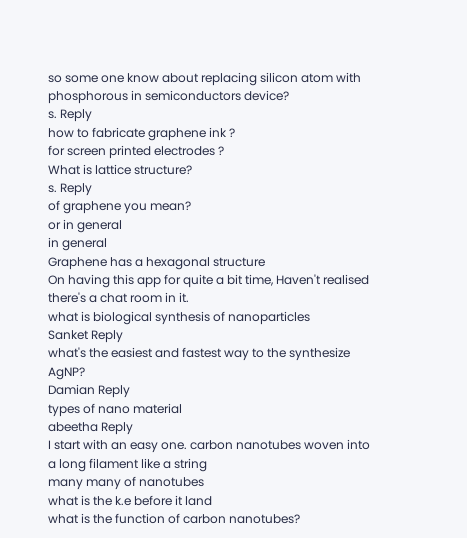so some one know about replacing silicon atom with phosphorous in semiconductors device?
s. Reply
how to fabricate graphene ink ?
for screen printed electrodes ?
What is lattice structure?
s. Reply
of graphene you mean?
or in general
in general
Graphene has a hexagonal structure
On having this app for quite a bit time, Haven't realised there's a chat room in it.
what is biological synthesis of nanoparticles
Sanket Reply
what's the easiest and fastest way to the synthesize AgNP?
Damian Reply
types of nano material
abeetha Reply
I start with an easy one. carbon nanotubes woven into a long filament like a string
many many of nanotubes
what is the k.e before it land
what is the function of carbon nanotubes?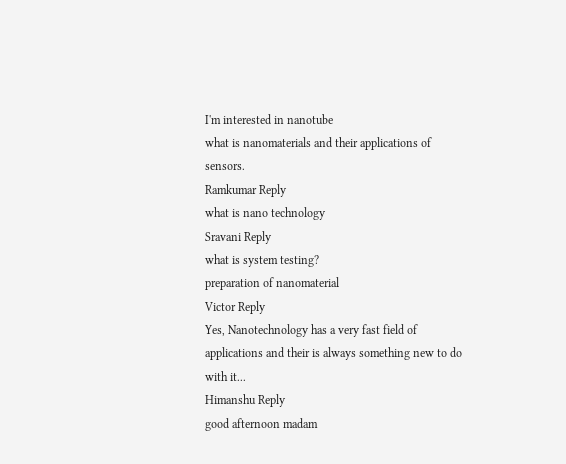I'm interested in nanotube
what is nanomaterials and their applications of sensors.
Ramkumar Reply
what is nano technology
Sravani Reply
what is system testing?
preparation of nanomaterial
Victor Reply
Yes, Nanotechnology has a very fast field of applications and their is always something new to do with it...
Himanshu Reply
good afternoon madam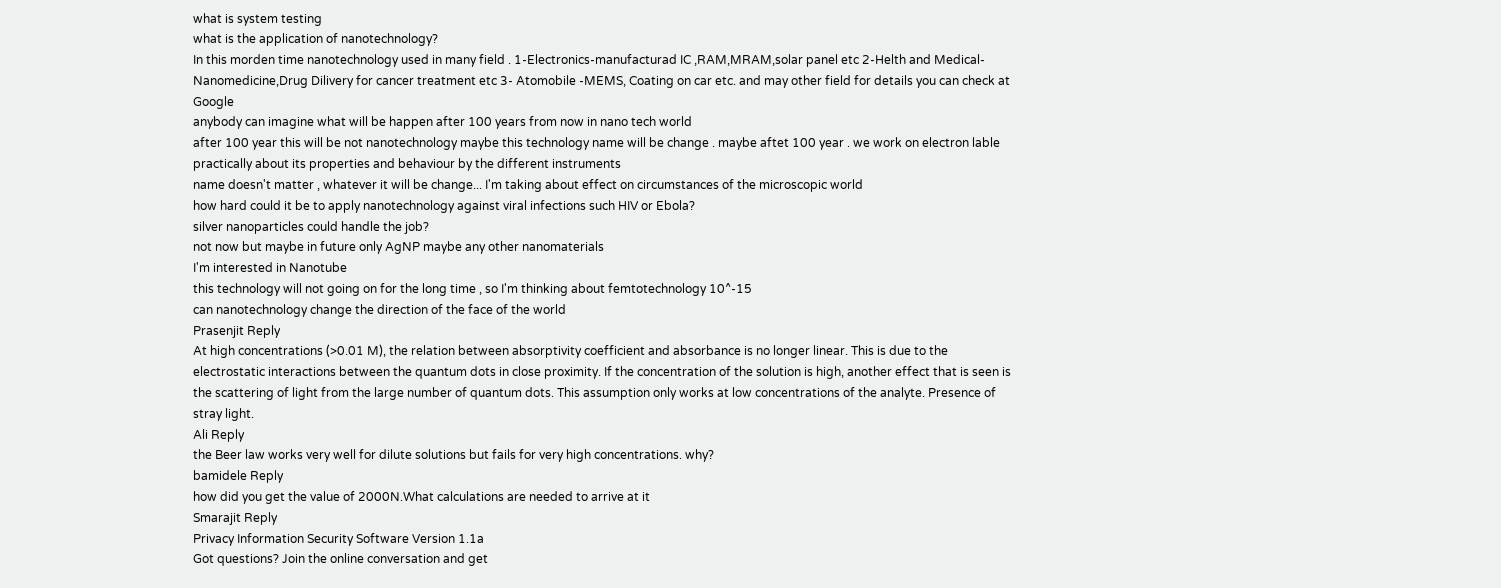what is system testing
what is the application of nanotechnology?
In this morden time nanotechnology used in many field . 1-Electronics-manufacturad IC ,RAM,MRAM,solar panel etc 2-Helth and Medical-Nanomedicine,Drug Dilivery for cancer treatment etc 3- Atomobile -MEMS, Coating on car etc. and may other field for details you can check at Google
anybody can imagine what will be happen after 100 years from now in nano tech world
after 100 year this will be not nanotechnology maybe this technology name will be change . maybe aftet 100 year . we work on electron lable practically about its properties and behaviour by the different instruments
name doesn't matter , whatever it will be change... I'm taking about effect on circumstances of the microscopic world
how hard could it be to apply nanotechnology against viral infections such HIV or Ebola?
silver nanoparticles could handle the job?
not now but maybe in future only AgNP maybe any other nanomaterials
I'm interested in Nanotube
this technology will not going on for the long time , so I'm thinking about femtotechnology 10^-15
can nanotechnology change the direction of the face of the world
Prasenjit Reply
At high concentrations (>0.01 M), the relation between absorptivity coefficient and absorbance is no longer linear. This is due to the electrostatic interactions between the quantum dots in close proximity. If the concentration of the solution is high, another effect that is seen is the scattering of light from the large number of quantum dots. This assumption only works at low concentrations of the analyte. Presence of stray light.
Ali Reply
the Beer law works very well for dilute solutions but fails for very high concentrations. why?
bamidele Reply
how did you get the value of 2000N.What calculations are needed to arrive at it
Smarajit Reply
Privacy Information Security Software Version 1.1a
Got questions? Join the online conversation and get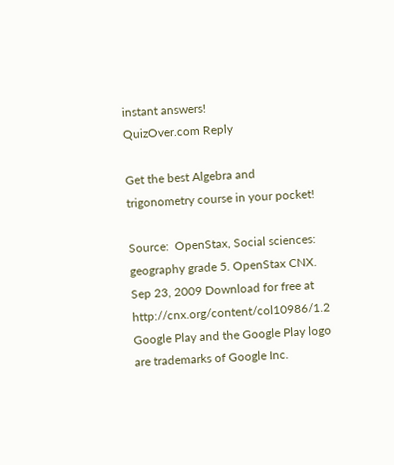instant answers!
QuizOver.com Reply

Get the best Algebra and trigonometry course in your pocket!

Source:  OpenStax, Social sciences: geography grade 5. OpenStax CNX. Sep 23, 2009 Download for free at http://cnx.org/content/col10986/1.2
Google Play and the Google Play logo are trademarks of Google Inc.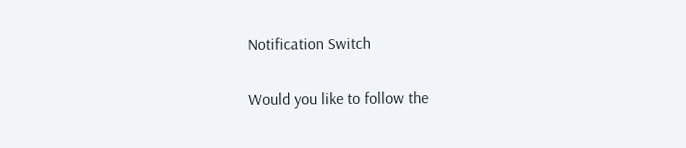Notification Switch

Would you like to follow the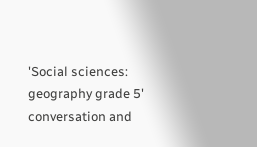'Social sciences: geography grade 5' conversation and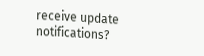receive update notifications?